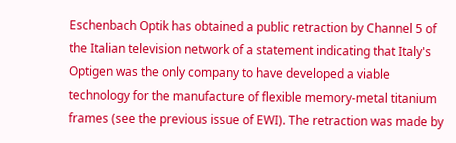Eschenbach Optik has obtained a public retraction by Channel 5 of the Italian television network of a statement indicating that Italy's Optigen was the only company to have developed a viable technology for the manufacture of flexible memory-metal titanium frames (see the previous issue of EWI). The retraction was made by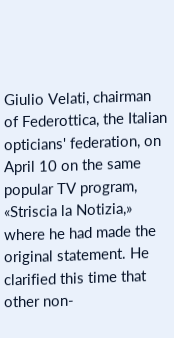Giulio Velati, chairman of Federottica, the Italian opticians' federation, on April 10 on the same popular TV program, «Striscia la Notizia,» where he had made the original statement. He clarified this time that other non-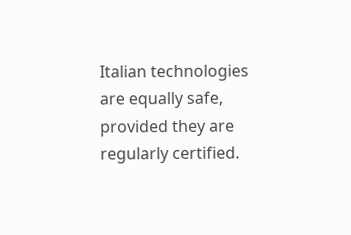Italian technologies are equally safe, provided they are regularly certified.